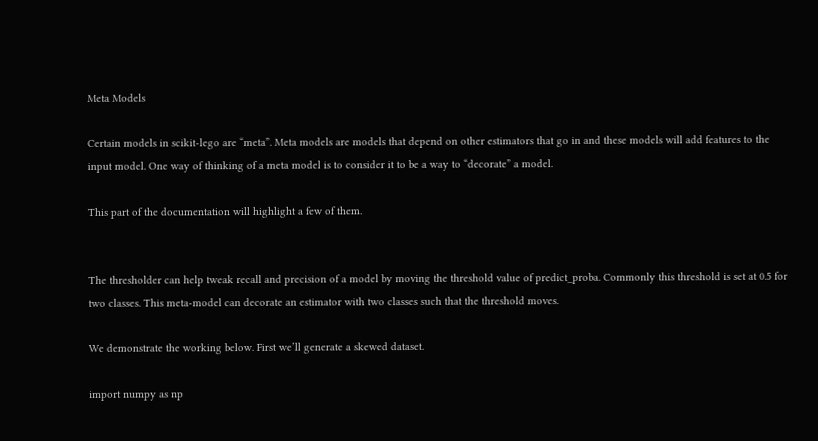Meta Models

Certain models in scikit-lego are “meta”. Meta models are models that depend on other estimators that go in and these models will add features to the input model. One way of thinking of a meta model is to consider it to be a way to “decorate” a model.

This part of the documentation will highlight a few of them.


The thresholder can help tweak recall and precision of a model by moving the threshold value of predict_proba. Commonly this threshold is set at 0.5 for two classes. This meta-model can decorate an estimator with two classes such that the threshold moves.

We demonstrate the working below. First we’ll generate a skewed dataset.

import numpy as np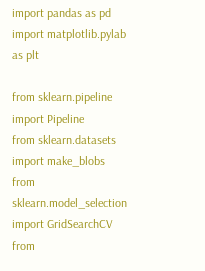import pandas as pd
import matplotlib.pylab as plt

from sklearn.pipeline import Pipeline
from sklearn.datasets import make_blobs
from sklearn.model_selection import GridSearchCV
from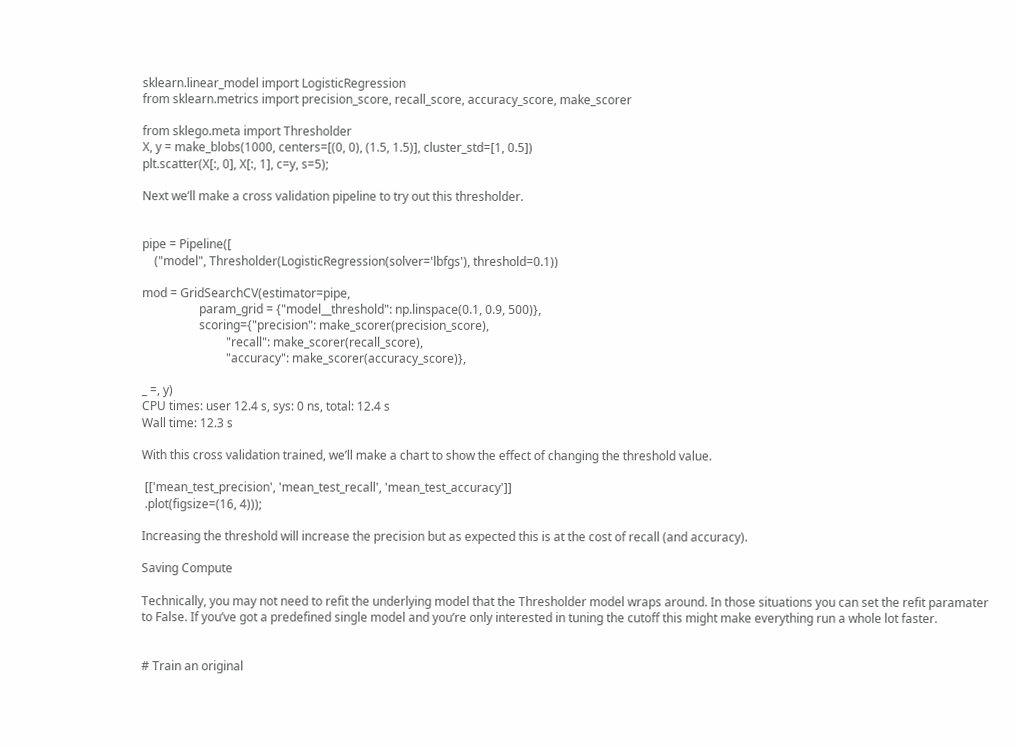sklearn.linear_model import LogisticRegression
from sklearn.metrics import precision_score, recall_score, accuracy_score, make_scorer

from sklego.meta import Thresholder
X, y = make_blobs(1000, centers=[(0, 0), (1.5, 1.5)], cluster_std=[1, 0.5])
plt.scatter(X[:, 0], X[:, 1], c=y, s=5);

Next we’ll make a cross validation pipeline to try out this thresholder.


pipe = Pipeline([
    ("model", Thresholder(LogisticRegression(solver='lbfgs'), threshold=0.1))

mod = GridSearchCV(estimator=pipe,
                   param_grid = {"model__threshold": np.linspace(0.1, 0.9, 500)},
                   scoring={"precision": make_scorer(precision_score),
                            "recall": make_scorer(recall_score),
                            "accuracy": make_scorer(accuracy_score)},

_ =, y)
CPU times: user 12.4 s, sys: 0 ns, total: 12.4 s
Wall time: 12.3 s

With this cross validation trained, we’ll make a chart to show the effect of changing the threshold value.

 [['mean_test_precision', 'mean_test_recall', 'mean_test_accuracy']]
 .plot(figsize=(16, 4)));

Increasing the threshold will increase the precision but as expected this is at the cost of recall (and accuracy).

Saving Compute

Technically, you may not need to refit the underlying model that the Thresholder model wraps around. In those situations you can set the refit paramater to False. If you’ve got a predefined single model and you’re only interested in tuning the cutoff this might make everything run a whole lot faster.


# Train an original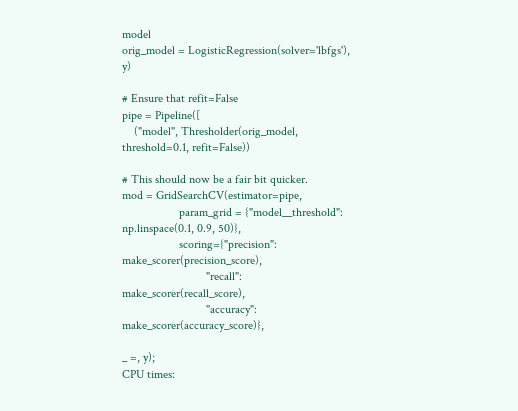model
orig_model = LogisticRegression(solver='lbfgs'), y)

# Ensure that refit=False
pipe = Pipeline([
    ("model", Thresholder(orig_model, threshold=0.1, refit=False))

# This should now be a fair bit quicker.
mod = GridSearchCV(estimator=pipe,
                   param_grid = {"model__threshold": np.linspace(0.1, 0.9, 50)},
                   scoring={"precision": make_scorer(precision_score),
                            "recall": make_scorer(recall_score),
                            "accuracy": make_scorer(accuracy_score)},

_ =, y);
CPU times: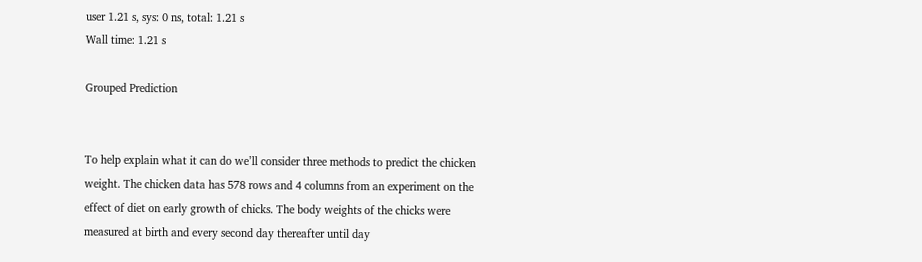user 1.21 s, sys: 0 ns, total: 1.21 s
Wall time: 1.21 s

Grouped Prediction


To help explain what it can do we’ll consider three methods to predict the chicken weight. The chicken data has 578 rows and 4 columns from an experiment on the effect of diet on early growth of chicks. The body weights of the chicks were measured at birth and every second day thereafter until day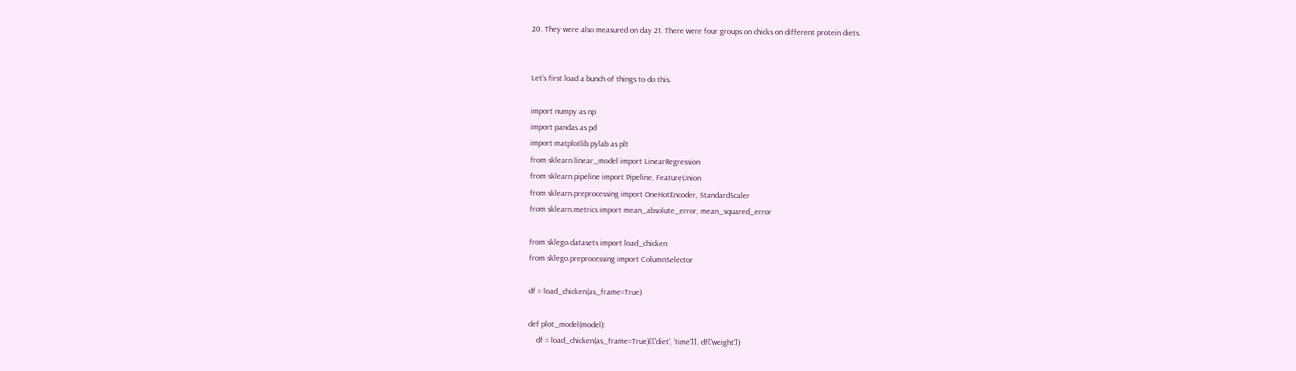20. They were also measured on day 21. There were four groups on chicks on different protein diets.


Let’s first load a bunch of things to do this.

import numpy as np
import pandas as pd
import matplotlib.pylab as plt
from sklearn.linear_model import LinearRegression
from sklearn.pipeline import Pipeline, FeatureUnion
from sklearn.preprocessing import OneHotEncoder, StandardScaler
from sklearn.metrics import mean_absolute_error, mean_squared_error

from sklego.datasets import load_chicken
from sklego.preprocessing import ColumnSelector

df = load_chicken(as_frame=True)

def plot_model(model):
    df = load_chicken(as_frame=True)[['diet', 'time']], df['weight'])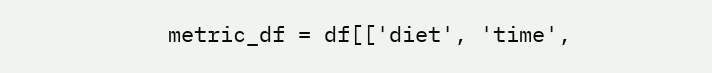metric_df = df[['diet', 'time',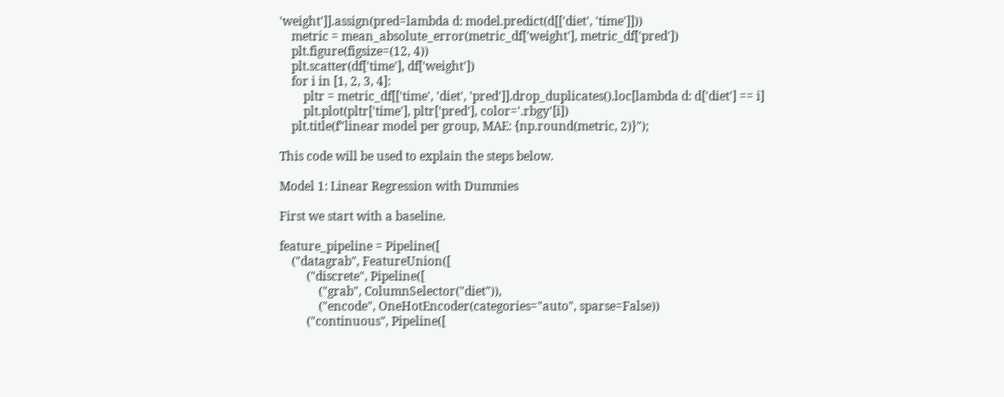'weight']].assign(pred=lambda d: model.predict(d[['diet', 'time']]))
    metric = mean_absolute_error(metric_df['weight'], metric_df['pred'])
    plt.figure(figsize=(12, 4))
    plt.scatter(df['time'], df['weight'])
    for i in [1, 2, 3, 4]:
        pltr = metric_df[['time', 'diet', 'pred']].drop_duplicates().loc[lambda d: d['diet'] == i]
        plt.plot(pltr['time'], pltr['pred'], color='.rbgy'[i])
    plt.title(f"linear model per group, MAE: {np.round(metric, 2)}");

This code will be used to explain the steps below.

Model 1: Linear Regression with Dummies

First we start with a baseline.

feature_pipeline = Pipeline([
    ("datagrab", FeatureUnion([
         ("discrete", Pipeline([
             ("grab", ColumnSelector("diet")),
             ("encode", OneHotEncoder(categories="auto", sparse=False))
         ("continuous", Pipeline([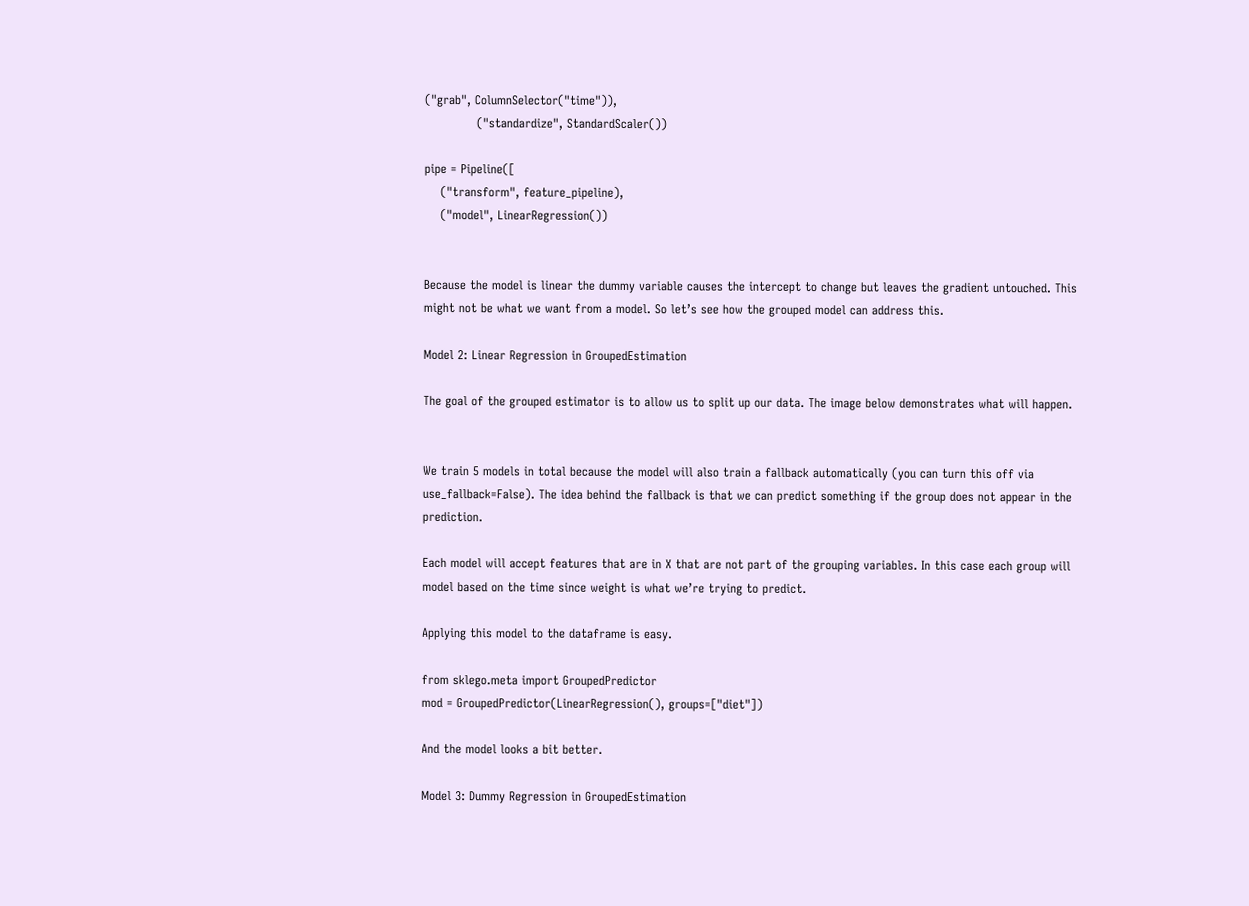("grab", ColumnSelector("time")),
             ("standardize", StandardScaler())

pipe = Pipeline([
    ("transform", feature_pipeline),
    ("model", LinearRegression())


Because the model is linear the dummy variable causes the intercept to change but leaves the gradient untouched. This might not be what we want from a model. So let’s see how the grouped model can address this.

Model 2: Linear Regression in GroupedEstimation

The goal of the grouped estimator is to allow us to split up our data. The image below demonstrates what will happen.


We train 5 models in total because the model will also train a fallback automatically (you can turn this off via use_fallback=False). The idea behind the fallback is that we can predict something if the group does not appear in the prediction.

Each model will accept features that are in X that are not part of the grouping variables. In this case each group will model based on the time since weight is what we’re trying to predict.

Applying this model to the dataframe is easy.

from sklego.meta import GroupedPredictor
mod = GroupedPredictor(LinearRegression(), groups=["diet"])

And the model looks a bit better.

Model 3: Dummy Regression in GroupedEstimation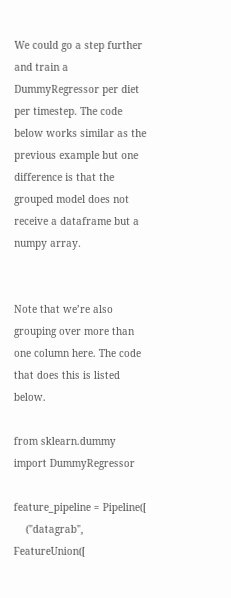We could go a step further and train a DummyRegressor per diet per timestep. The code below works similar as the previous example but one difference is that the grouped model does not receive a dataframe but a numpy array.


Note that we’re also grouping over more than one column here. The code that does this is listed below.

from sklearn.dummy import DummyRegressor

feature_pipeline = Pipeline([
    ("datagrab", FeatureUnion([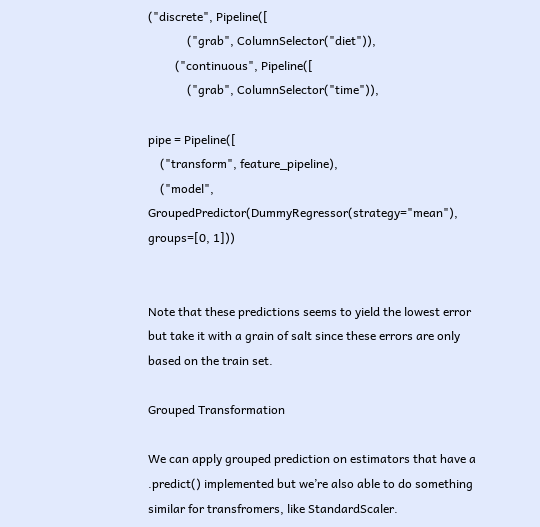("discrete", Pipeline([
             ("grab", ColumnSelector("diet")),
         ("continuous", Pipeline([
             ("grab", ColumnSelector("time")),

pipe = Pipeline([
    ("transform", feature_pipeline),
    ("model", GroupedPredictor(DummyRegressor(strategy="mean"), groups=[0, 1]))


Note that these predictions seems to yield the lowest error but take it with a grain of salt since these errors are only based on the train set.

Grouped Transformation

We can apply grouped prediction on estimators that have a .predict() implemented but we’re also able to do something similar for transfromers, like StandardScaler.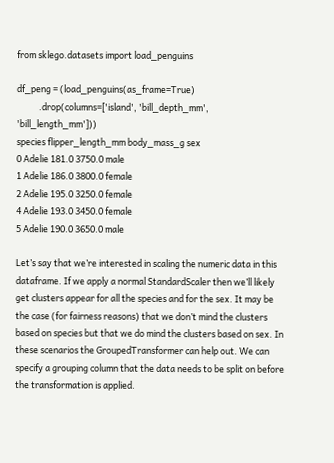from sklego.datasets import load_penguins

df_peng = (load_penguins(as_frame=True)
           .drop(columns=['island', 'bill_depth_mm', 'bill_length_mm']))
species flipper_length_mm body_mass_g sex
0 Adelie 181.0 3750.0 male
1 Adelie 186.0 3800.0 female
2 Adelie 195.0 3250.0 female
4 Adelie 193.0 3450.0 female
5 Adelie 190.0 3650.0 male

Let’s say that we’re interested in scaling the numeric data in this dataframe. If we apply a normal StandardScaler then we’ll likely get clusters appear for all the species and for the sex. It may be the case (for fairness reasons) that we don’t mind the clusters based on species but that we do mind the clusters based on sex. In these scenarios the GroupedTransformer can help out. We can specify a grouping column that the data needs to be split on before the transformation is applied.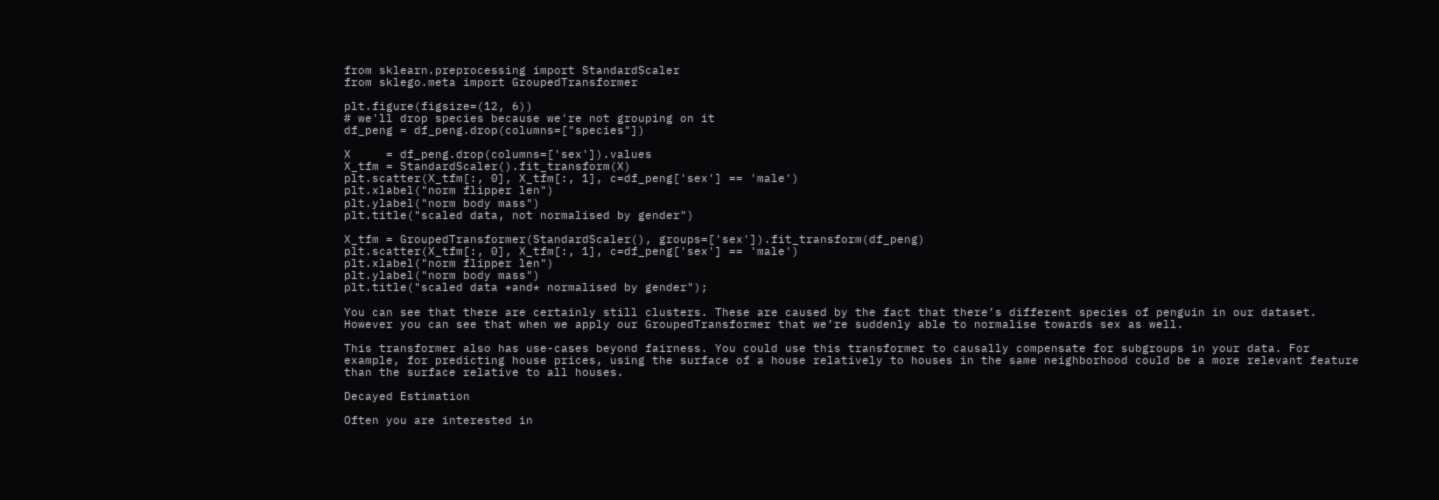from sklearn.preprocessing import StandardScaler
from sklego.meta import GroupedTransformer

plt.figure(figsize=(12, 6))
# we'll drop species because we're not grouping on it
df_peng = df_peng.drop(columns=["species"])

X     = df_peng.drop(columns=['sex']).values
X_tfm = StandardScaler().fit_transform(X)
plt.scatter(X_tfm[:, 0], X_tfm[:, 1], c=df_peng['sex'] == 'male')
plt.xlabel("norm flipper len")
plt.ylabel("norm body mass")
plt.title("scaled data, not normalised by gender")

X_tfm = GroupedTransformer(StandardScaler(), groups=['sex']).fit_transform(df_peng)
plt.scatter(X_tfm[:, 0], X_tfm[:, 1], c=df_peng['sex'] == 'male')
plt.xlabel("norm flipper len")
plt.ylabel("norm body mass")
plt.title("scaled data *and* normalised by gender");

You can see that there are certainly still clusters. These are caused by the fact that there’s different species of penguin in our dataset. However you can see that when we apply our GroupedTransformer that we’re suddenly able to normalise towards sex as well.

This transformer also has use-cases beyond fairness. You could use this transformer to causally compensate for subgroups in your data. For example, for predicting house prices, using the surface of a house relatively to houses in the same neighborhood could be a more relevant feature than the surface relative to all houses.

Decayed Estimation

Often you are interested in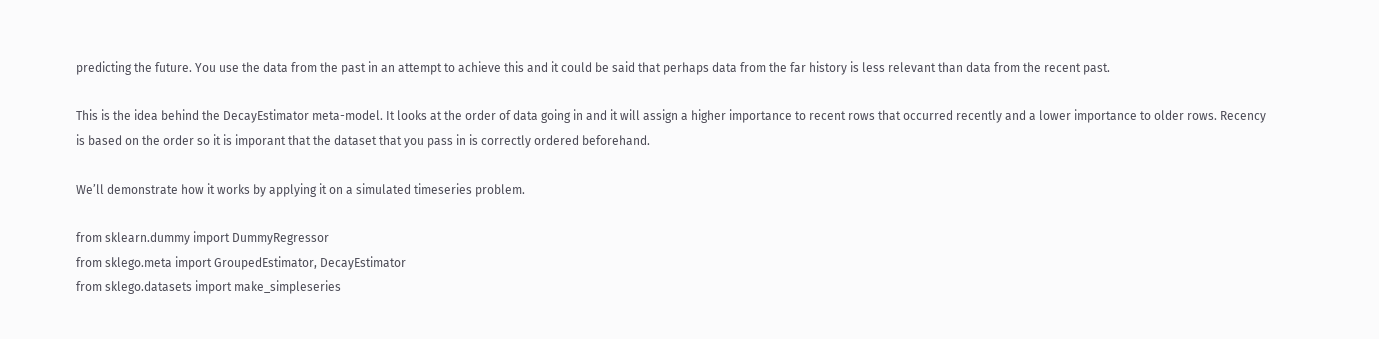predicting the future. You use the data from the past in an attempt to achieve this and it could be said that perhaps data from the far history is less relevant than data from the recent past.

This is the idea behind the DecayEstimator meta-model. It looks at the order of data going in and it will assign a higher importance to recent rows that occurred recently and a lower importance to older rows. Recency is based on the order so it is imporant that the dataset that you pass in is correctly ordered beforehand.

We’ll demonstrate how it works by applying it on a simulated timeseries problem.

from sklearn.dummy import DummyRegressor
from sklego.meta import GroupedEstimator, DecayEstimator
from sklego.datasets import make_simpleseries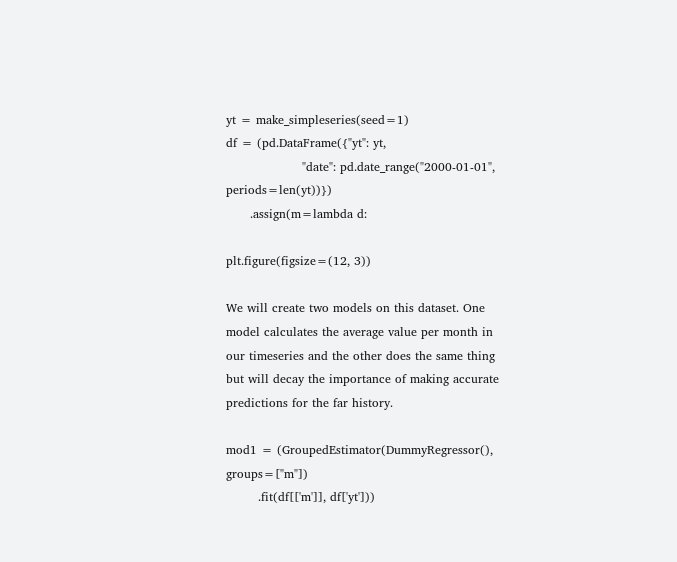yt = make_simpleseries(seed=1)
df = (pd.DataFrame({"yt": yt,
                   "date": pd.date_range("2000-01-01", periods=len(yt))})
      .assign(m=lambda d:

plt.figure(figsize=(12, 3))

We will create two models on this dataset. One model calculates the average value per month in our timeseries and the other does the same thing but will decay the importance of making accurate predictions for the far history.

mod1 = (GroupedEstimator(DummyRegressor(), groups=["m"])
        .fit(df[['m']], df['yt']))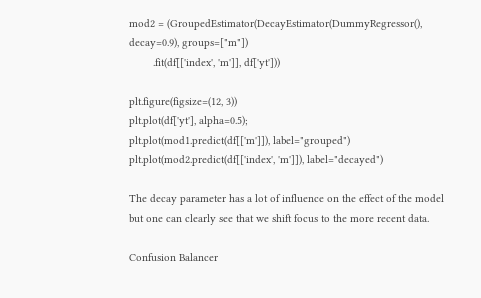mod2 = (GroupedEstimator(DecayEstimator(DummyRegressor(), decay=0.9), groups=["m"])
        .fit(df[['index', 'm']], df['yt']))

plt.figure(figsize=(12, 3))
plt.plot(df['yt'], alpha=0.5);
plt.plot(mod1.predict(df[['m']]), label="grouped")
plt.plot(mod2.predict(df[['index', 'm']]), label="decayed")

The decay parameter has a lot of influence on the effect of the model but one can clearly see that we shift focus to the more recent data.

Confusion Balancer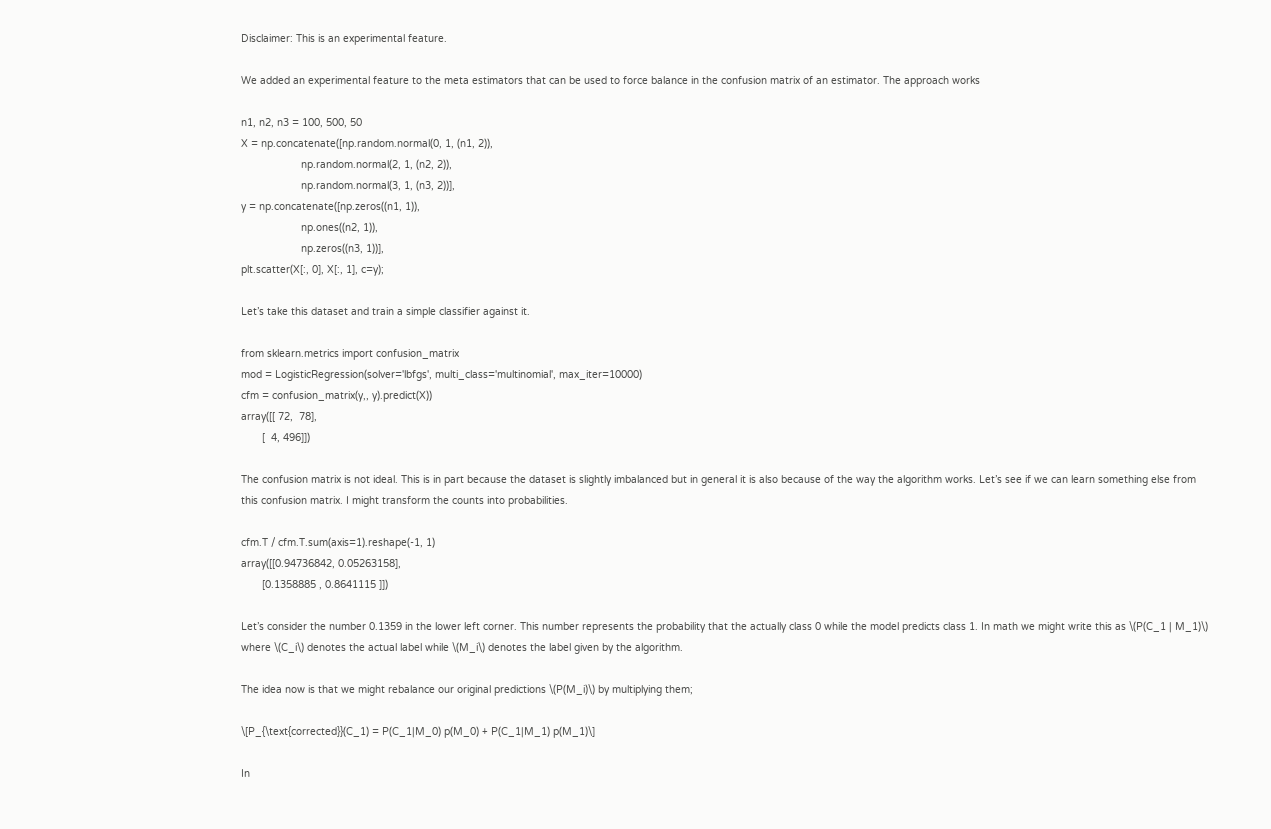Disclaimer: This is an experimental feature.

We added an experimental feature to the meta estimators that can be used to force balance in the confusion matrix of an estimator. The approach works

n1, n2, n3 = 100, 500, 50
X = np.concatenate([np.random.normal(0, 1, (n1, 2)),
                    np.random.normal(2, 1, (n2, 2)),
                    np.random.normal(3, 1, (n3, 2))],
y = np.concatenate([np.zeros((n1, 1)),
                    np.ones((n2, 1)),
                    np.zeros((n3, 1))],
plt.scatter(X[:, 0], X[:, 1], c=y);

Let’s take this dataset and train a simple classifier against it.

from sklearn.metrics import confusion_matrix
mod = LogisticRegression(solver='lbfgs', multi_class='multinomial', max_iter=10000)
cfm = confusion_matrix(y,, y).predict(X))
array([[ 72,  78],
       [  4, 496]])

The confusion matrix is not ideal. This is in part because the dataset is slightly imbalanced but in general it is also because of the way the algorithm works. Let’s see if we can learn something else from this confusion matrix. I might transform the counts into probabilities.

cfm.T / cfm.T.sum(axis=1).reshape(-1, 1)
array([[0.94736842, 0.05263158],
       [0.1358885 , 0.8641115 ]])

Let’s consider the number 0.1359 in the lower left corner. This number represents the probability that the actually class 0 while the model predicts class 1. In math we might write this as \(P(C_1 | M_1)\) where \(C_i\) denotes the actual label while \(M_i\) denotes the label given by the algorithm.

The idea now is that we might rebalance our original predictions \(P(M_i)\) by multiplying them;

\[P_{\text{corrected}}(C_1) = P(C_1|M_0) p(M_0) + P(C_1|M_1) p(M_1)\]

In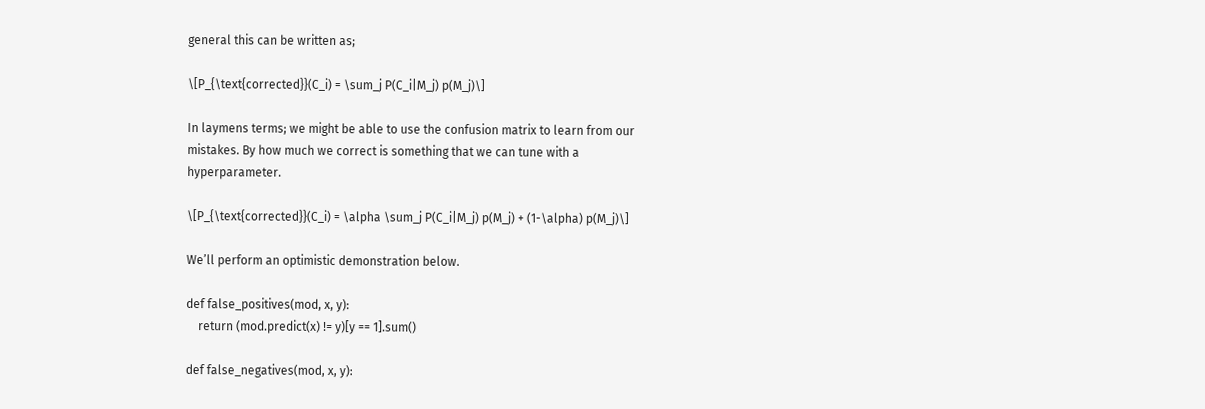general this can be written as;

\[P_{\text{corrected}}(C_i) = \sum_j P(C_i|M_j) p(M_j)\]

In laymens terms; we might be able to use the confusion matrix to learn from our mistakes. By how much we correct is something that we can tune with a hyperparameter.

\[P_{\text{corrected}}(C_i) = \alpha \sum_j P(C_i|M_j) p(M_j) + (1-\alpha) p(M_j)\]

We’ll perform an optimistic demonstration below.

def false_positives(mod, x, y):
    return (mod.predict(x) != y)[y == 1].sum()

def false_negatives(mod, x, y):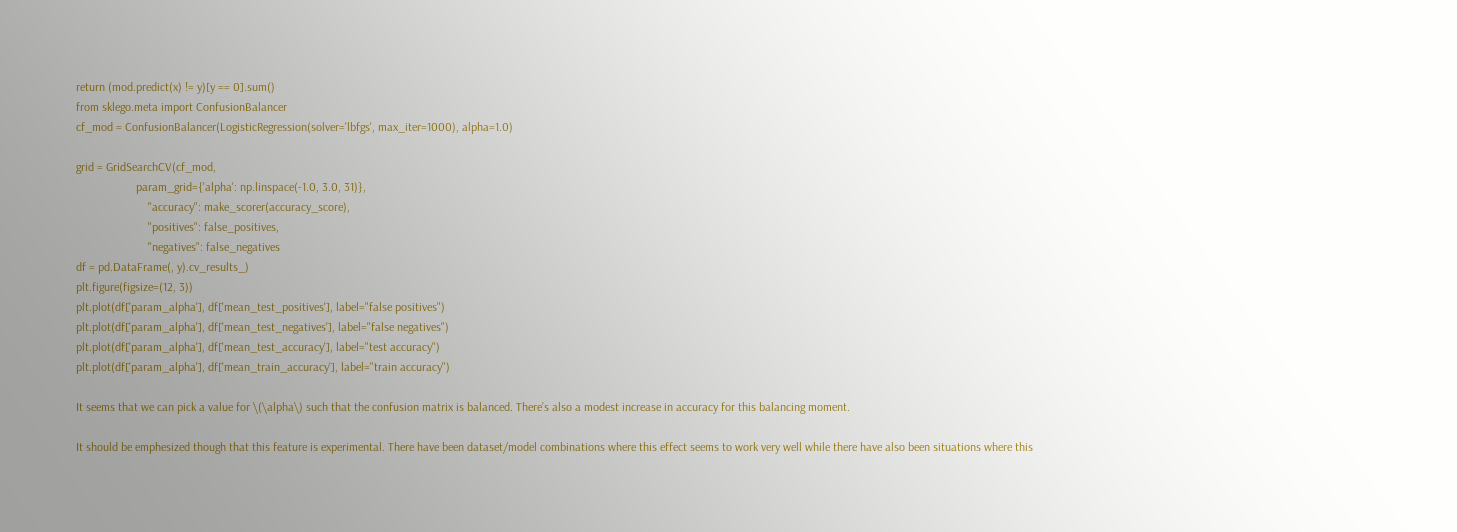return (mod.predict(x) != y)[y == 0].sum()
from sklego.meta import ConfusionBalancer
cf_mod = ConfusionBalancer(LogisticRegression(solver='lbfgs', max_iter=1000), alpha=1.0)

grid = GridSearchCV(cf_mod,
                    param_grid={'alpha': np.linspace(-1.0, 3.0, 31)},
                        "accuracy": make_scorer(accuracy_score),
                        "positives": false_positives,
                        "negatives": false_negatives
df = pd.DataFrame(, y).cv_results_)
plt.figure(figsize=(12, 3))
plt.plot(df['param_alpha'], df['mean_test_positives'], label="false positives")
plt.plot(df['param_alpha'], df['mean_test_negatives'], label="false negatives")
plt.plot(df['param_alpha'], df['mean_test_accuracy'], label="test accuracy")
plt.plot(df['param_alpha'], df['mean_train_accuracy'], label="train accuracy")

It seems that we can pick a value for \(\alpha\) such that the confusion matrix is balanced. There’s also a modest increase in accuracy for this balancing moment.

It should be emphesized though that this feature is experimental. There have been dataset/model combinations where this effect seems to work very well while there have also been situations where this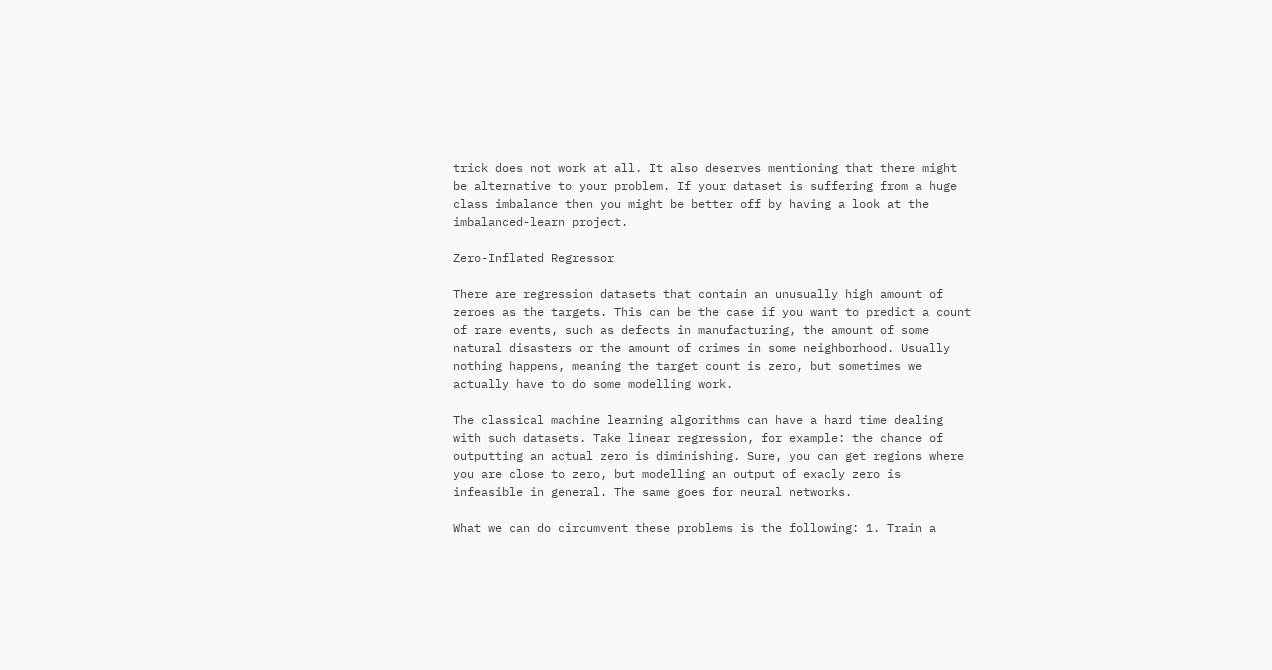trick does not work at all. It also deserves mentioning that there might be alternative to your problem. If your dataset is suffering from a huge class imbalance then you might be better off by having a look at the imbalanced-learn project.

Zero-Inflated Regressor

There are regression datasets that contain an unusually high amount of zeroes as the targets. This can be the case if you want to predict a count of rare events, such as defects in manufacturing, the amount of some natural disasters or the amount of crimes in some neighborhood. Usually nothing happens, meaning the target count is zero, but sometimes we actually have to do some modelling work.

The classical machine learning algorithms can have a hard time dealing with such datasets. Take linear regression, for example: the chance of outputting an actual zero is diminishing. Sure, you can get regions where you are close to zero, but modelling an output of exacly zero is infeasible in general. The same goes for neural networks.

What we can do circumvent these problems is the following: 1. Train a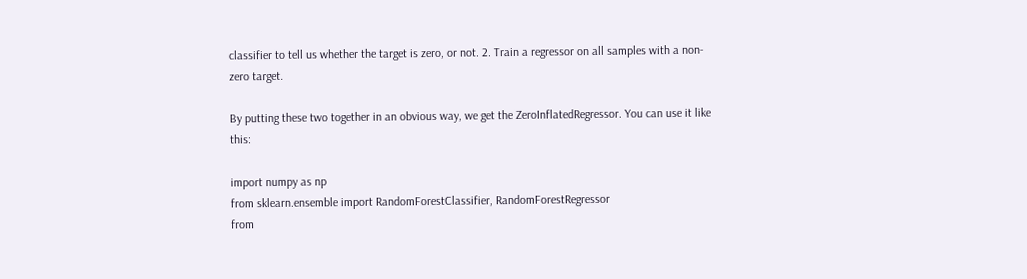classifier to tell us whether the target is zero, or not. 2. Train a regressor on all samples with a non-zero target.

By putting these two together in an obvious way, we get the ZeroInflatedRegressor. You can use it like this:

import numpy as np
from sklearn.ensemble import RandomForestClassifier, RandomForestRegressor
from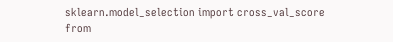sklearn.model_selection import cross_val_score
from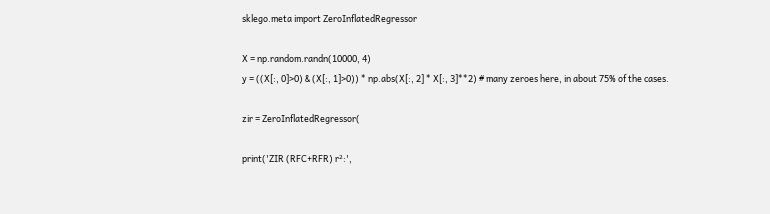sklego.meta import ZeroInflatedRegressor

X = np.random.randn(10000, 4)
y = ((X[:, 0]>0) & (X[:, 1]>0)) * np.abs(X[:, 2] * X[:, 3]**2) # many zeroes here, in about 75% of the cases.

zir = ZeroInflatedRegressor(

print('ZIR (RFC+RFR) r²:',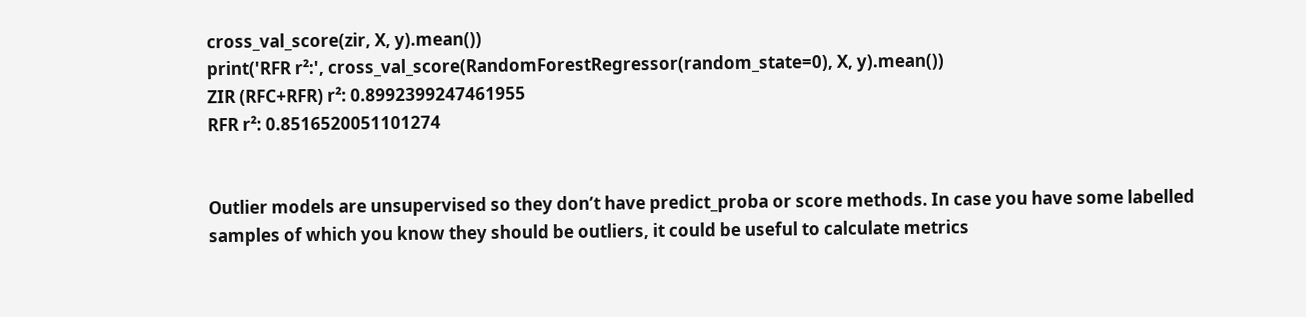cross_val_score(zir, X, y).mean())
print('RFR r²:', cross_val_score(RandomForestRegressor(random_state=0), X, y).mean())
ZIR (RFC+RFR) r²: 0.8992399247461955
RFR r²: 0.8516520051101274


Outlier models are unsupervised so they don’t have predict_proba or score methods. In case you have some labelled samples of which you know they should be outliers, it could be useful to calculate metrics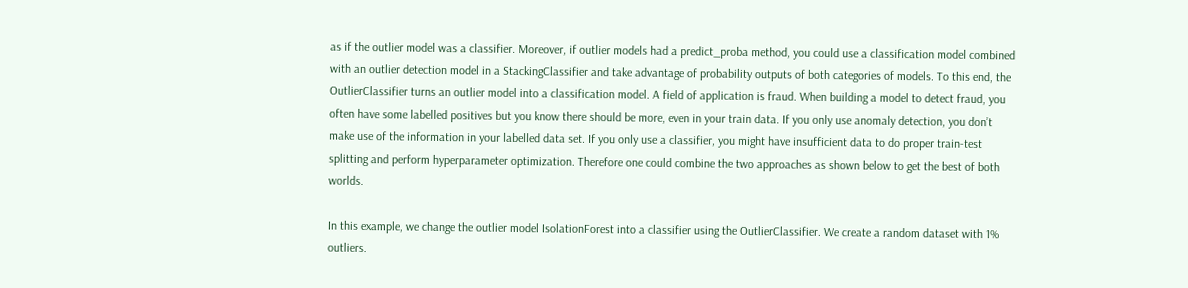as if the outlier model was a classifier. Moreover, if outlier models had a predict_proba method, you could use a classification model combined with an outlier detection model in a StackingClassifier and take advantage of probability outputs of both categories of models. To this end, the OutlierClassifier turns an outlier model into a classification model. A field of application is fraud. When building a model to detect fraud, you often have some labelled positives but you know there should be more, even in your train data. If you only use anomaly detection, you don’t make use of the information in your labelled data set. If you only use a classifier, you might have insufficient data to do proper train-test splitting and perform hyperparameter optimization. Therefore one could combine the two approaches as shown below to get the best of both worlds.

In this example, we change the outlier model IsolationForest into a classifier using the OutlierClassifier. We create a random dataset with 1% outliers.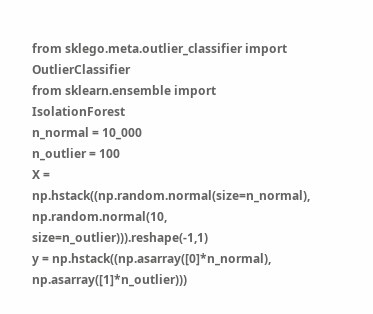from sklego.meta.outlier_classifier import OutlierClassifier
from sklearn.ensemble import IsolationForest
n_normal = 10_000
n_outlier = 100
X = np.hstack((np.random.normal(size=n_normal), np.random.normal(10, size=n_outlier))).reshape(-1,1)
y = np.hstack((np.asarray([0]*n_normal), np.asarray([1]*n_outlier)))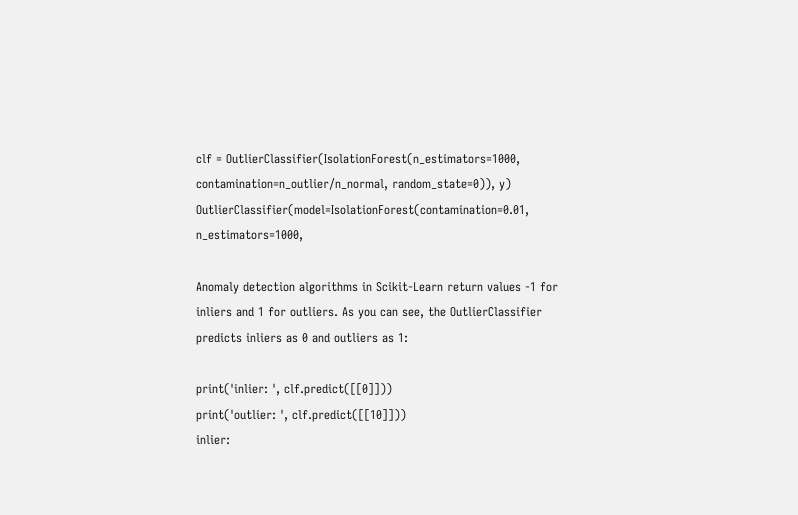clf = OutlierClassifier(IsolationForest(n_estimators=1000, contamination=n_outlier/n_normal, random_state=0)), y)
OutlierClassifier(model=IsolationForest(contamination=0.01, n_estimators=1000,

Anomaly detection algorithms in Scikit-Learn return values -1 for inliers and 1 for outliers. As you can see, the OutlierClassifier predicts inliers as 0 and outliers as 1:

print('inlier: ', clf.predict([[0]]))
print('outlier: ', clf.predict([[10]]))
inlier: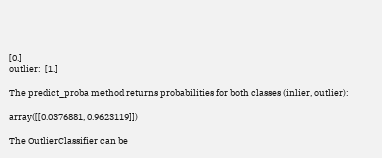[0.]
outlier:  [1.]

The predict_proba method returns probabilities for both classes (inlier, outlier):

array([[0.0376881, 0.9623119]])

The OutlierClassifier can be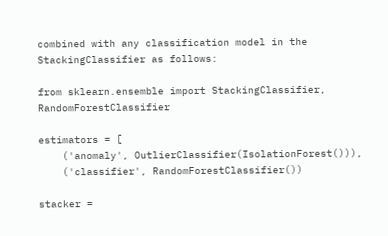combined with any classification model in the StackingClassifier as follows:

from sklearn.ensemble import StackingClassifier, RandomForestClassifier

estimators = [
    ('anomaly', OutlierClassifier(IsolationForest())),
    ('classifier', RandomForestClassifier())

stacker =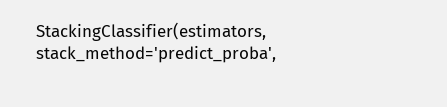StackingClassifier(estimators, stack_method='predict_proba',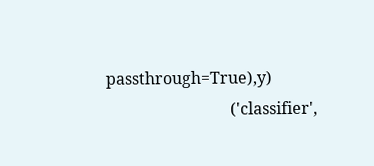passthrough=True),y)
                               ('classifier',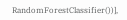RandomForestClassifier())],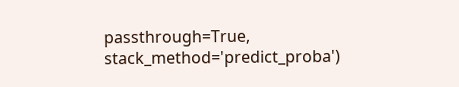passthrough=True, stack_method='predict_proba')